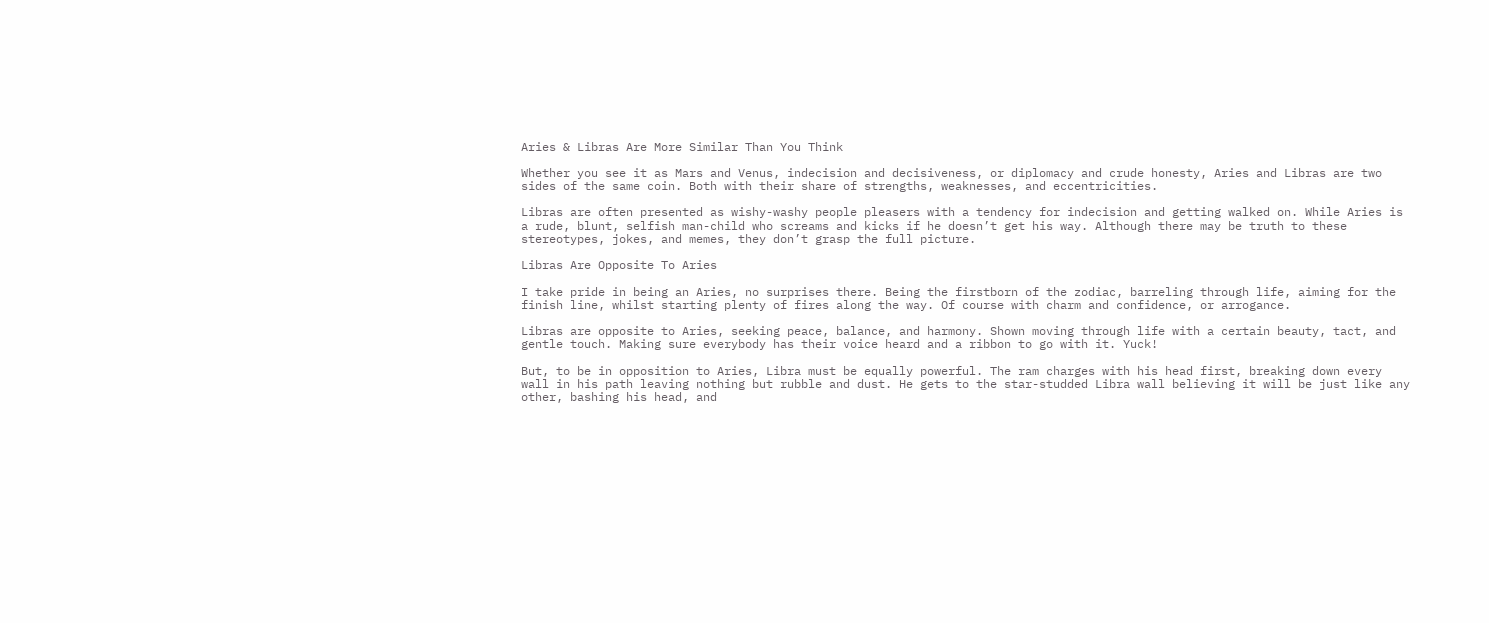Aries & Libras Are More Similar Than You Think

Whether you see it as Mars and Venus, indecision and decisiveness, or diplomacy and crude honesty, Aries and Libras are two sides of the same coin. Both with their share of strengths, weaknesses, and eccentricities.

Libras are often presented as wishy-washy people pleasers with a tendency for indecision and getting walked on. While Aries is a rude, blunt, selfish man-child who screams and kicks if he doesn’t get his way. Although there may be truth to these stereotypes, jokes, and memes, they don’t grasp the full picture.

Libras Are Opposite To Aries

I take pride in being an Aries, no surprises there. Being the firstborn of the zodiac, barreling through life, aiming for the finish line, whilst starting plenty of fires along the way. Of course with charm and confidence, or arrogance.

Libras are opposite to Aries, seeking peace, balance, and harmony. Shown moving through life with a certain beauty, tact, and gentle touch. Making sure everybody has their voice heard and a ribbon to go with it. Yuck!

But, to be in opposition to Aries, Libra must be equally powerful. The ram charges with his head first, breaking down every wall in his path leaving nothing but rubble and dust. He gets to the star-studded Libra wall believing it will be just like any other, bashing his head, and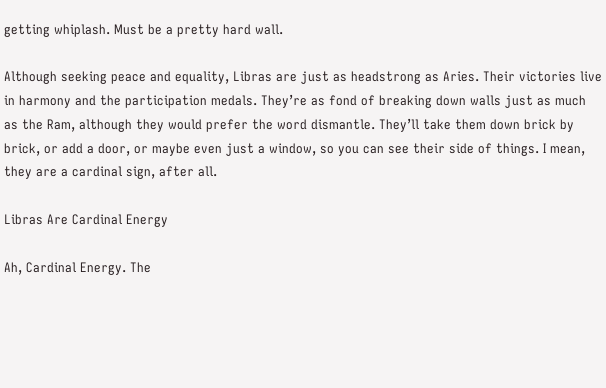getting whiplash. Must be a pretty hard wall.

Although seeking peace and equality, Libras are just as headstrong as Aries. Their victories live in harmony and the participation medals. They’re as fond of breaking down walls just as much as the Ram, although they would prefer the word dismantle. They’ll take them down brick by brick, or add a door, or maybe even just a window, so you can see their side of things. I mean, they are a cardinal sign, after all.

Libras Are Cardinal Energy

Ah, Cardinal Energy. The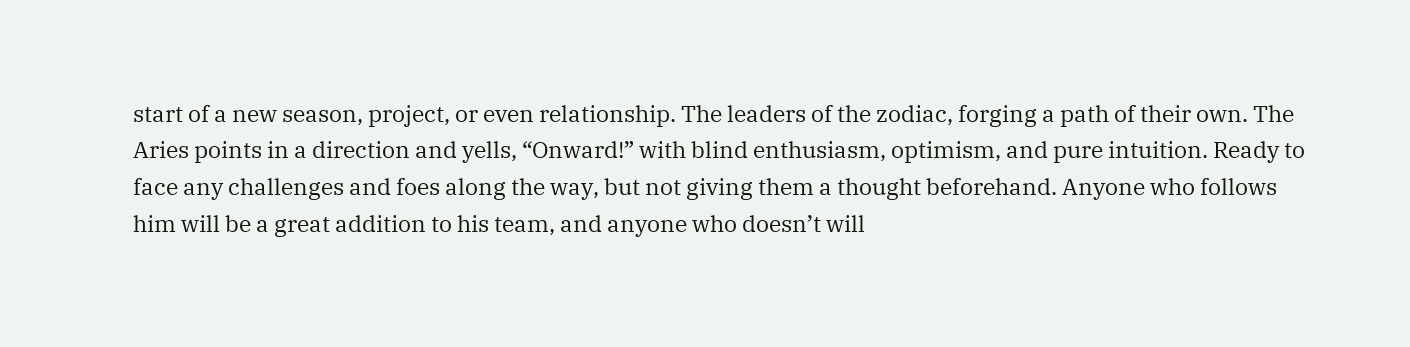start of a new season, project, or even relationship. The leaders of the zodiac, forging a path of their own. The Aries points in a direction and yells, “Onward!” with blind enthusiasm, optimism, and pure intuition. Ready to face any challenges and foes along the way, but not giving them a thought beforehand. Anyone who follows him will be a great addition to his team, and anyone who doesn’t will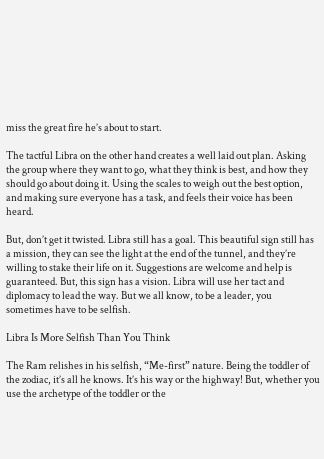miss the great fire he’s about to start.

The tactful Libra on the other hand creates a well laid out plan. Asking the group where they want to go, what they think is best, and how they should go about doing it. Using the scales to weigh out the best option, and making sure everyone has a task, and feels their voice has been heard.

But, don’t get it twisted. Libra still has a goal. This beautiful sign still has a mission, they can see the light at the end of the tunnel, and they’re willing to stake their life on it. Suggestions are welcome and help is guaranteed. But, this sign has a vision. Libra will use her tact and diplomacy to lead the way. But we all know, to be a leader, you sometimes have to be selfish.

Libra Is More Selfish Than You Think

The Ram relishes in his selfish, “Me-first” nature. Being the toddler of the zodiac, it’s all he knows. It’s his way or the highway! But, whether you use the archetype of the toddler or the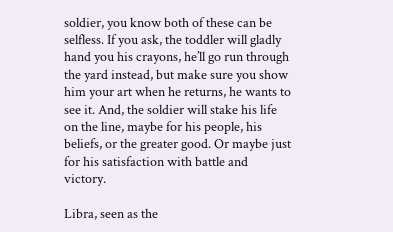soldier, you know both of these can be selfless. If you ask, the toddler will gladly hand you his crayons, he’ll go run through the yard instead, but make sure you show him your art when he returns, he wants to see it. And, the soldier will stake his life on the line, maybe for his people, his beliefs, or the greater good. Or maybe just for his satisfaction with battle and victory.

Libra, seen as the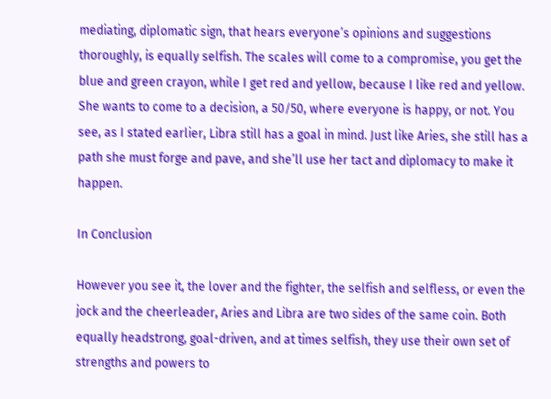mediating, diplomatic sign, that hears everyone’s opinions and suggestions thoroughly, is equally selfish. The scales will come to a compromise, you get the blue and green crayon, while I get red and yellow, because I like red and yellow. She wants to come to a decision, a 50/50, where everyone is happy, or not. You see, as I stated earlier, Libra still has a goal in mind. Just like Aries, she still has a path she must forge and pave, and she’ll use her tact and diplomacy to make it happen.

In Conclusion

However you see it, the lover and the fighter, the selfish and selfless, or even the jock and the cheerleader, Aries and Libra are two sides of the same coin. Both equally headstrong, goal-driven, and at times selfish, they use their own set of strengths and powers to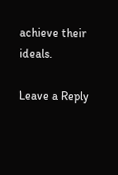achieve their ideals.

Leave a Reply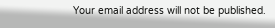Your email address will not be published.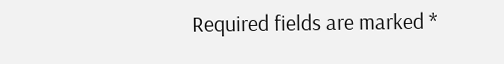Required fields are marked *